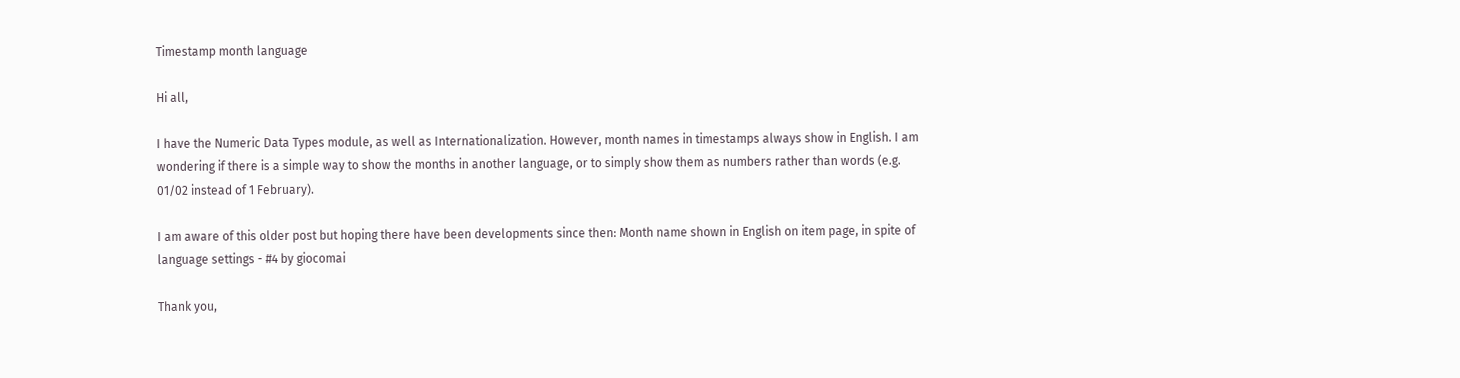Timestamp month language

Hi all,

I have the Numeric Data Types module, as well as Internationalization. However, month names in timestamps always show in English. I am wondering if there is a simple way to show the months in another language, or to simply show them as numbers rather than words (e.g. 01/02 instead of 1 February).

I am aware of this older post but hoping there have been developments since then: Month name shown in English on item page, in spite of language settings - #4 by giocomai

Thank you,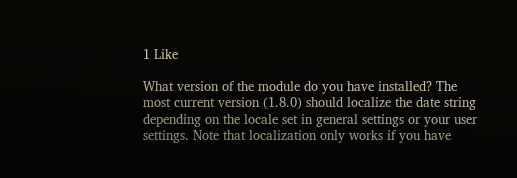1 Like

What version of the module do you have installed? The most current version (1.8.0) should localize the date string depending on the locale set in general settings or your user settings. Note that localization only works if you have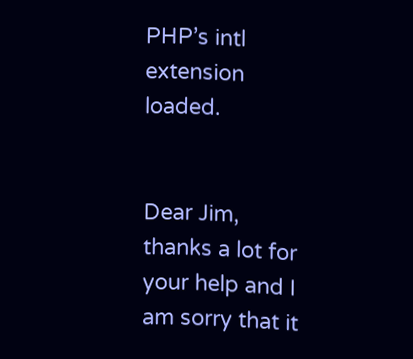PHP’s intl extension loaded.


Dear Jim, thanks a lot for your help and I am sorry that it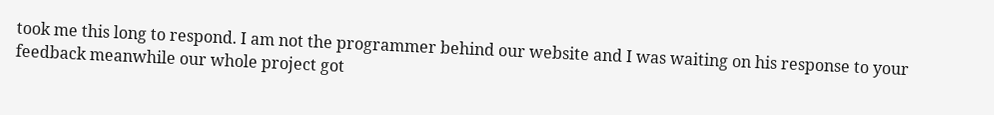took me this long to respond. I am not the programmer behind our website and I was waiting on his response to your feedback meanwhile our whole project got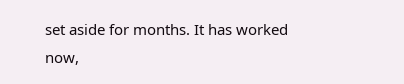set aside for months. It has worked now,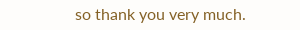so thank you very much.